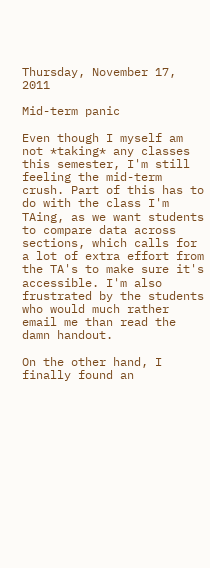Thursday, November 17, 2011

Mid-term panic

Even though I myself am not *taking* any classes this semester, I'm still feeling the mid-term crush. Part of this has to do with the class I'm TAing, as we want students to compare data across sections, which calls for a lot of extra effort from the TA's to make sure it's accessible. I'm also frustrated by the students who would much rather email me than read the damn handout.

On the other hand, I finally found an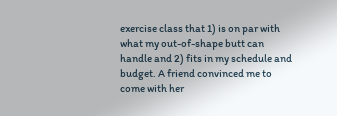exercise class that 1) is on par with what my out-of-shape butt can handle and 2) fits in my schedule and budget. A friend convinced me to come with her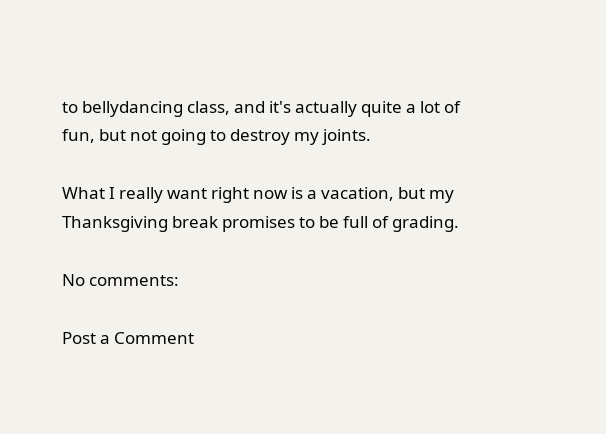to bellydancing class, and it's actually quite a lot of fun, but not going to destroy my joints.

What I really want right now is a vacation, but my Thanksgiving break promises to be full of grading.

No comments:

Post a Comment